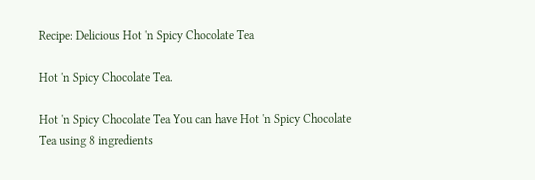Recipe: Delicious Hot 'n Spicy Chocolate Tea

Hot 'n Spicy Chocolate Tea.

Hot 'n Spicy Chocolate Tea You can have Hot 'n Spicy Chocolate Tea using 8 ingredients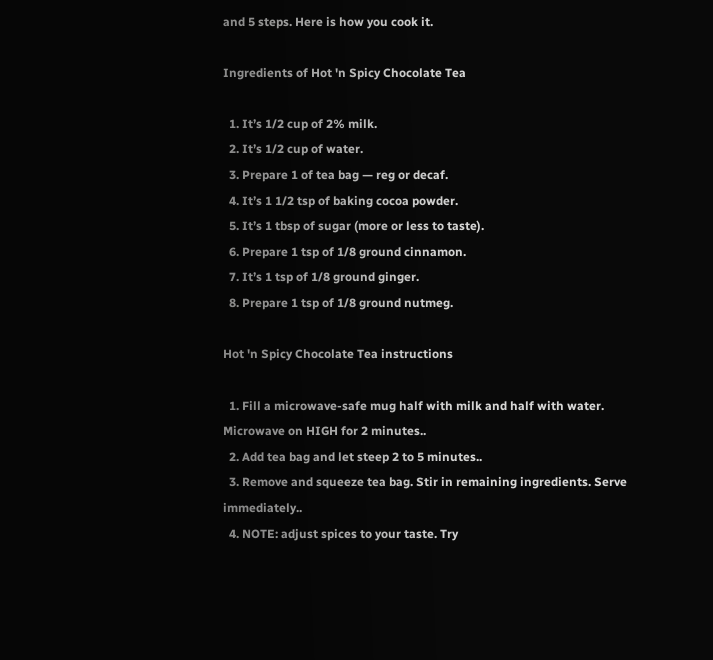and 5 steps. Here is how you cook it.

Ingredients of Hot 'n Spicy Chocolate Tea

  1. It’s 1/2 cup of 2% milk.
  2. It’s 1/2 cup of water.
  3. Prepare 1 of tea bag — reg or decaf.
  4. It’s 1 1/2 tsp of baking cocoa powder.
  5. It’s 1 tbsp of sugar (more or less to taste).
  6. Prepare 1 tsp of 1/8 ground cinnamon.
  7. It’s 1 tsp of 1/8 ground ginger.
  8. Prepare 1 tsp of 1/8 ground nutmeg.

Hot 'n Spicy Chocolate Tea instructions

  1. Fill a microwave-safe mug half with milk and half with water. Microwave on HIGH for 2 minutes..
  2. Add tea bag and let steep 2 to 5 minutes..
  3. Remove and squeeze tea bag. Stir in remaining ingredients. Serve immediately..
  4. NOTE: adjust spices to your taste. Try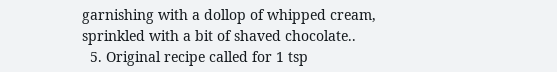garnishing with a dollop of whipped cream, sprinkled with a bit of shaved chocolate..
  5. Original recipe called for 1 tsp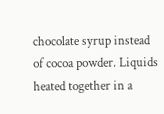chocolate syrup instead of cocoa powder. Liquids heated together in a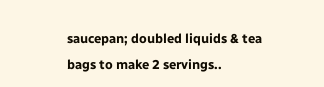saucepan; doubled liquids & tea bags to make 2 servings..